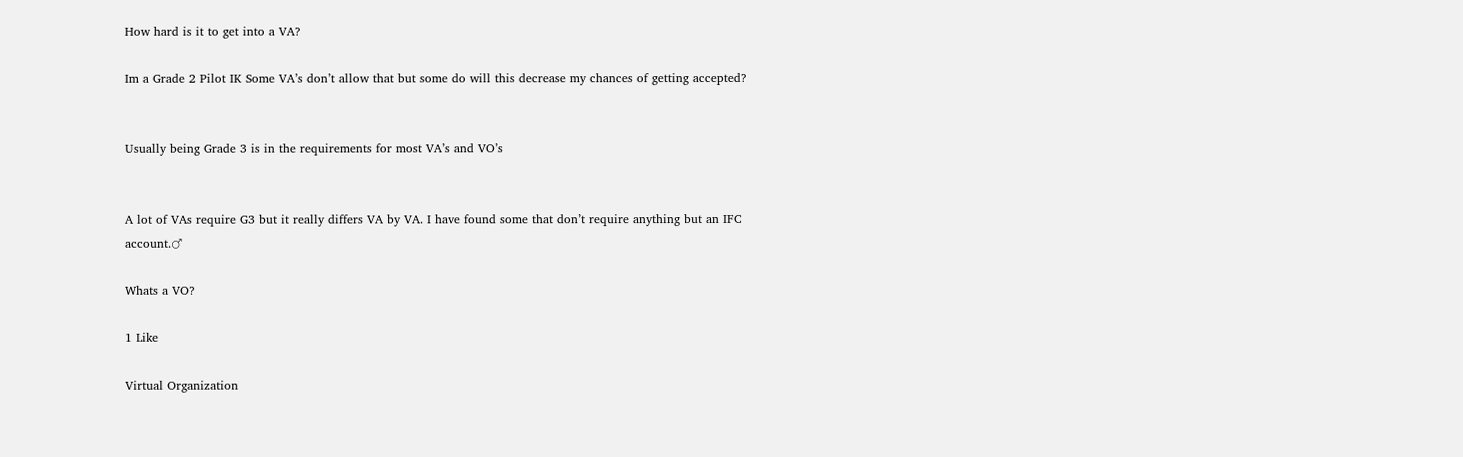How hard is it to get into a VA?

Im a Grade 2 Pilot IK Some VA’s don’t allow that but some do will this decrease my chances of getting accepted?


Usually being Grade 3 is in the requirements for most VA’s and VO’s


A lot of VAs require G3 but it really differs VA by VA. I have found some that don’t require anything but an IFC account.♂

Whats a VO?

1 Like

Virtual Organization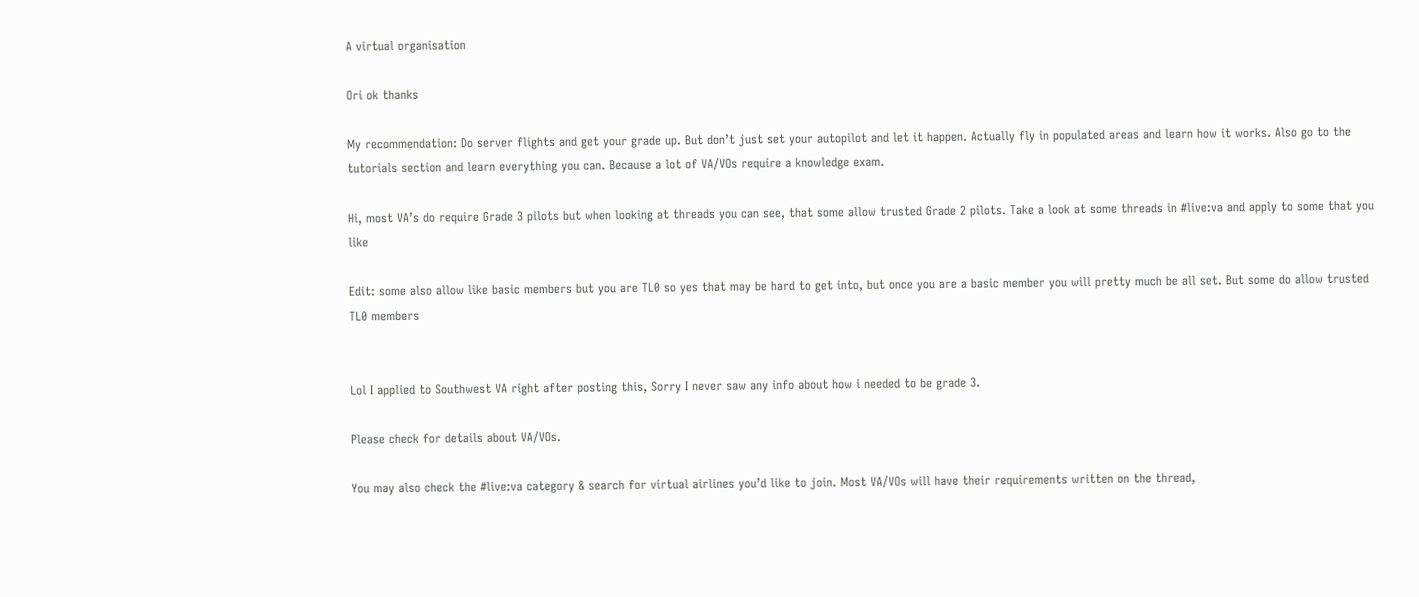A virtual organisation

Ori ok thanks

My recommendation: Do server flights and get your grade up. But don’t just set your autopilot and let it happen. Actually fly in populated areas and learn how it works. Also go to the tutorials section and learn everything you can. Because a lot of VA/VOs require a knowledge exam.

Hi, most VA’s do require Grade 3 pilots but when looking at threads you can see, that some allow trusted Grade 2 pilots. Take a look at some threads in #live:va and apply to some that you like

Edit: some also allow like basic members but you are TL0 so yes that may be hard to get into, but once you are a basic member you will pretty much be all set. But some do allow trusted TL0 members


Lol I applied to Southwest VA right after posting this, Sorry I never saw any info about how i needed to be grade 3.

Please check for details about VA/VOs.

You may also check the #live:va category & search for virtual airlines you’d like to join. Most VA/VOs will have their requirements written on the thread,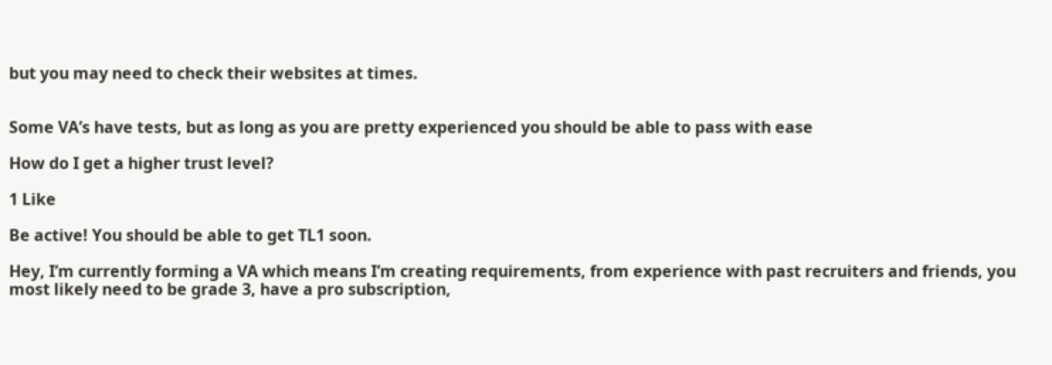but you may need to check their websites at times.


Some VA’s have tests, but as long as you are pretty experienced you should be able to pass with ease

How do I get a higher trust level?

1 Like

Be active! You should be able to get TL1 soon.

Hey, I’m currently forming a VA which means I’m creating requirements, from experience with past recruiters and friends, you most likely need to be grade 3, have a pro subscription,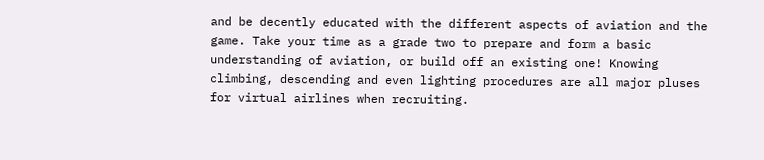and be decently educated with the different aspects of aviation and the game. Take your time as a grade two to prepare and form a basic understanding of aviation, or build off an existing one! Knowing climbing, descending and even lighting procedures are all major pluses for virtual airlines when recruiting.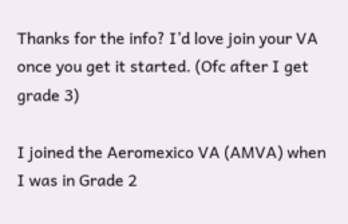Thanks for the info? I’d love join your VA once you get it started. (Ofc after I get grade 3)

I joined the Aeromexico VA (AMVA) when I was in Grade 2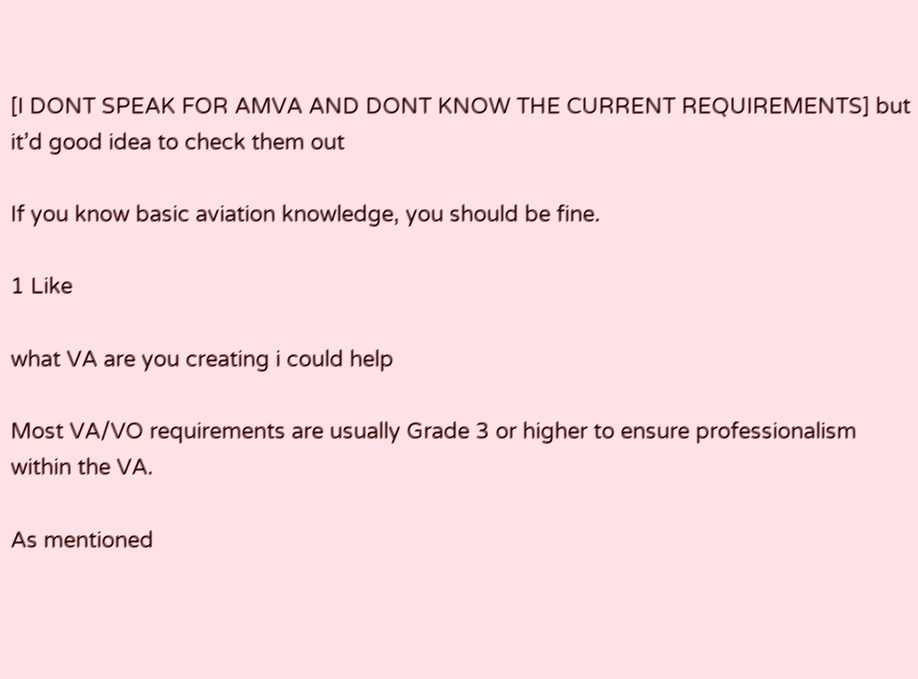[I DONT SPEAK FOR AMVA AND DONT KNOW THE CURRENT REQUIREMENTS] but it’d good idea to check them out

If you know basic aviation knowledge, you should be fine.

1 Like

what VA are you creating i could help

Most VA/VO requirements are usually Grade 3 or higher to ensure professionalism within the VA.

As mentioned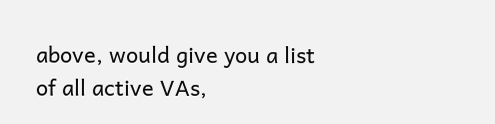above, would give you a list of all active VAs,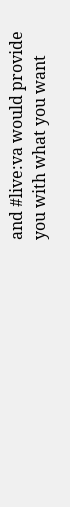and #live:va would provide you with what you want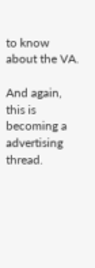to know about the VA.

And again, this is becoming a advertising thread.